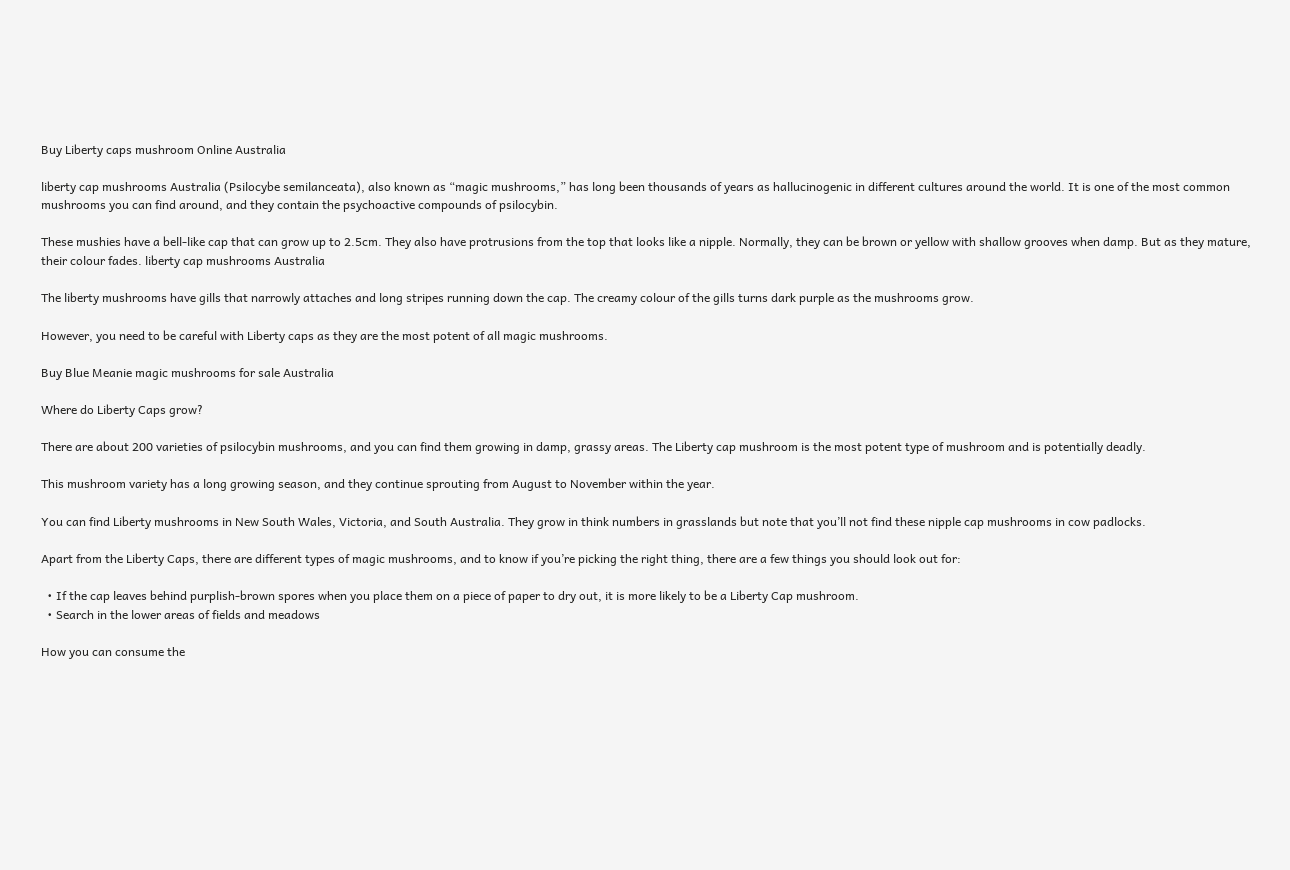Buy Liberty caps mushroom Online Australia

liberty cap mushrooms Australia (Psilocybe semilanceata), also known as “magic mushrooms,” has long been thousands of years as hallucinogenic in different cultures around the world. It is one of the most common mushrooms you can find around, and they contain the psychoactive compounds of psilocybin.

These mushies have a bell-like cap that can grow up to 2.5cm. They also have protrusions from the top that looks like a nipple. Normally, they can be brown or yellow with shallow grooves when damp. But as they mature, their colour fades. liberty cap mushrooms Australia

The liberty mushrooms have gills that narrowly attaches and long stripes running down the cap. The creamy colour of the gills turns dark purple as the mushrooms grow.

However, you need to be careful with Liberty caps as they are the most potent of all magic mushrooms.

Buy Blue Meanie magic mushrooms for sale Australia

Where do Liberty Caps grow?

There are about 200 varieties of psilocybin mushrooms, and you can find them growing in damp, grassy areas. The Liberty cap mushroom is the most potent type of mushroom and is potentially deadly.

This mushroom variety has a long growing season, and they continue sprouting from August to November within the year.

You can find Liberty mushrooms in New South Wales, Victoria, and South Australia. They grow in think numbers in grasslands but note that you’ll not find these nipple cap mushrooms in cow padlocks.

Apart from the Liberty Caps, there are different types of magic mushrooms, and to know if you’re picking the right thing, there are a few things you should look out for:

  • If the cap leaves behind purplish-brown spores when you place them on a piece of paper to dry out, it is more likely to be a Liberty Cap mushroom.
  • Search in the lower areas of fields and meadows

How you can consume the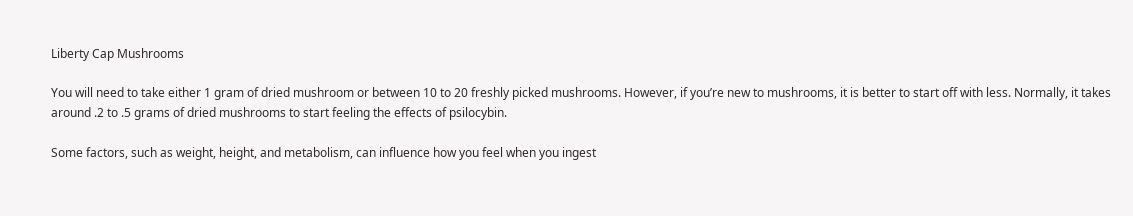Liberty Cap Mushrooms

You will need to take either 1 gram of dried mushroom or between 10 to 20 freshly picked mushrooms. However, if you’re new to mushrooms, it is better to start off with less. Normally, it takes around .2 to .5 grams of dried mushrooms to start feeling the effects of psilocybin.

Some factors, such as weight, height, and metabolism, can influence how you feel when you ingest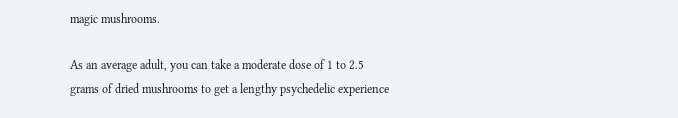magic mushrooms.

As an average adult, you can take a moderate dose of 1 to 2.5 grams of dried mushrooms to get a lengthy psychedelic experience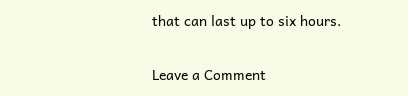that can last up to six hours.

Leave a Comment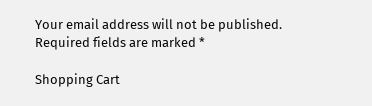Your email address will not be published. Required fields are marked *

Shopping Cart